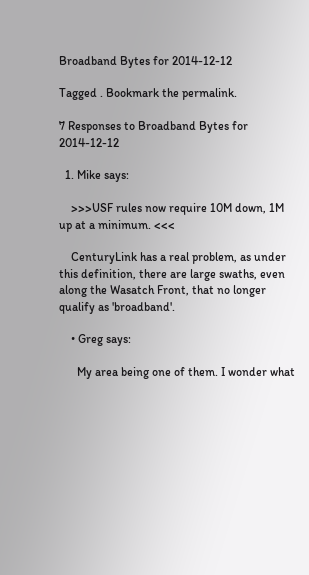Broadband Bytes for 2014-12-12

Tagged . Bookmark the permalink.

7 Responses to Broadband Bytes for 2014-12-12

  1. Mike says:

    >>>USF rules now require 10M down, 1M up at a minimum. <<<

    CenturyLink has a real problem, as under this definition, there are large swaths, even along the Wasatch Front, that no longer qualify as 'broadband'.

    • Greg says:

      My area being one of them. I wonder what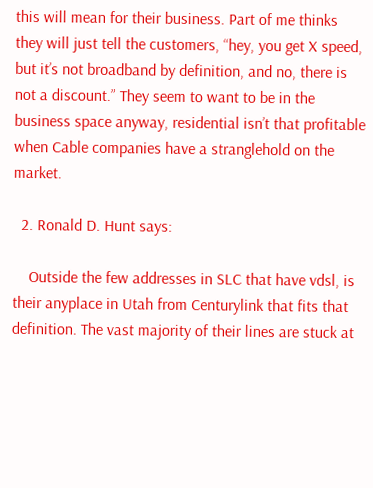this will mean for their business. Part of me thinks they will just tell the customers, “hey, you get X speed, but it’s not broadband by definition, and no, there is not a discount.” They seem to want to be in the business space anyway, residential isn’t that profitable when Cable companies have a stranglehold on the market.

  2. Ronald D. Hunt says:

    Outside the few addresses in SLC that have vdsl, is their anyplace in Utah from Centurylink that fits that definition. The vast majority of their lines are stuck at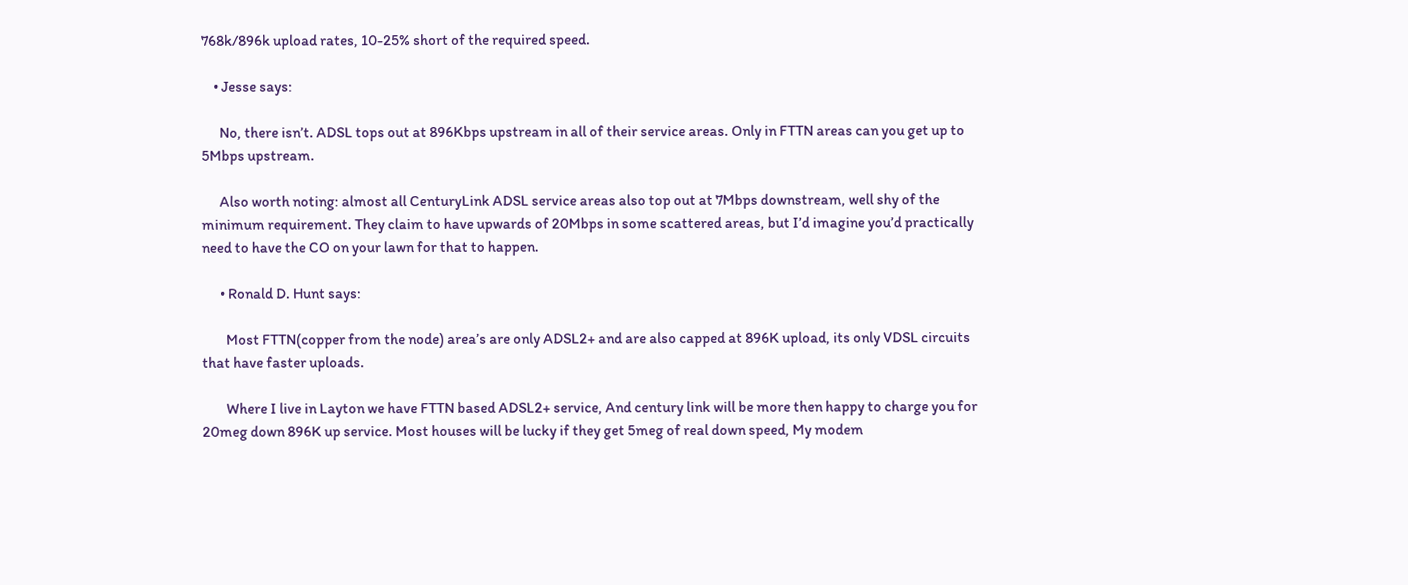768k/896k upload rates, 10-25% short of the required speed.

    • Jesse says:

      No, there isn’t. ADSL tops out at 896Kbps upstream in all of their service areas. Only in FTTN areas can you get up to 5Mbps upstream.

      Also worth noting: almost all CenturyLink ADSL service areas also top out at 7Mbps downstream, well shy of the minimum requirement. They claim to have upwards of 20Mbps in some scattered areas, but I’d imagine you’d practically need to have the CO on your lawn for that to happen.

      • Ronald D. Hunt says:

        Most FTTN(copper from the node) area’s are only ADSL2+ and are also capped at 896K upload, its only VDSL circuits that have faster uploads.

        Where I live in Layton we have FTTN based ADSL2+ service, And century link will be more then happy to charge you for 20meg down 896K up service. Most houses will be lucky if they get 5meg of real down speed, My modem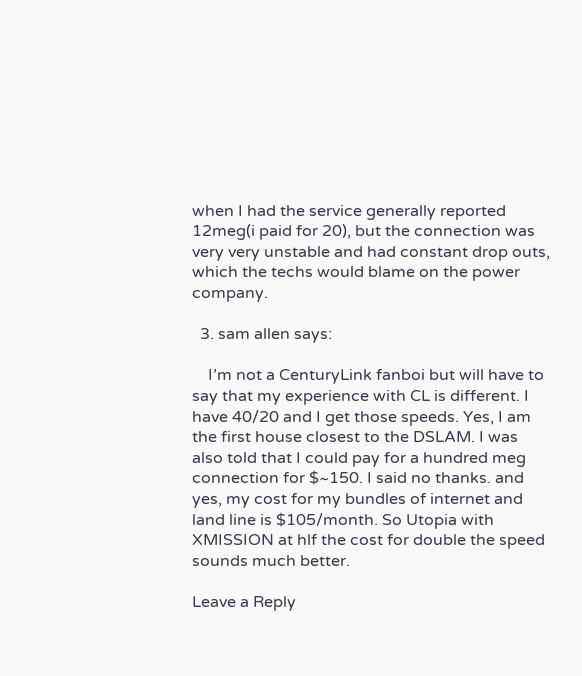when I had the service generally reported 12meg(i paid for 20), but the connection was very very unstable and had constant drop outs, which the techs would blame on the power company.

  3. sam allen says:

    I’m not a CenturyLink fanboi but will have to say that my experience with CL is different. I have 40/20 and I get those speeds. Yes, I am the first house closest to the DSLAM. I was also told that I could pay for a hundred meg connection for $~150. I said no thanks. and yes, my cost for my bundles of internet and land line is $105/month. So Utopia with XMISSION at hlf the cost for double the speed sounds much better.

Leave a Reply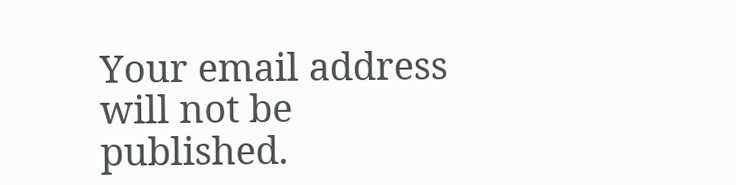Your email address will not be published.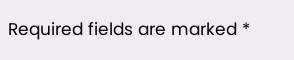Required fields are marked *